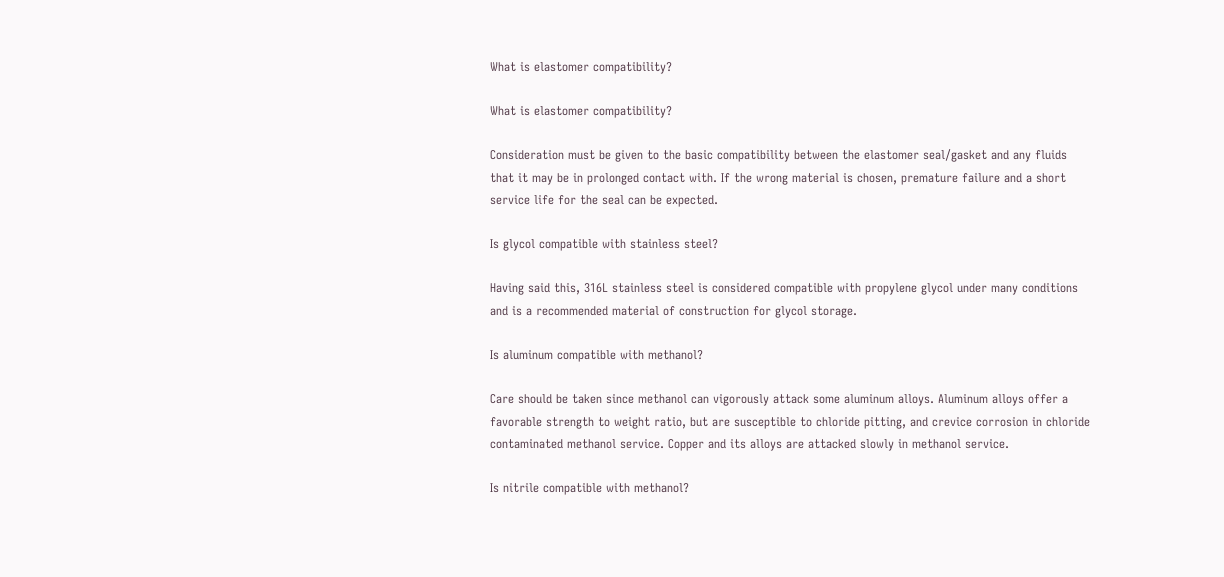What is elastomer compatibility?

What is elastomer compatibility?

Consideration must be given to the basic compatibility between the elastomer seal/gasket and any fluids that it may be in prolonged contact with. If the wrong material is chosen, premature failure and a short service life for the seal can be expected.

Is glycol compatible with stainless steel?

Having said this, 316L stainless steel is considered compatible with propylene glycol under many conditions and is a recommended material of construction for glycol storage.

Is aluminum compatible with methanol?

Care should be taken since methanol can vigorously attack some aluminum alloys. Aluminum alloys offer a favorable strength to weight ratio, but are susceptible to chloride pitting, and crevice corrosion in chloride contaminated methanol service. Copper and its alloys are attacked slowly in methanol service.

Is nitrile compatible with methanol?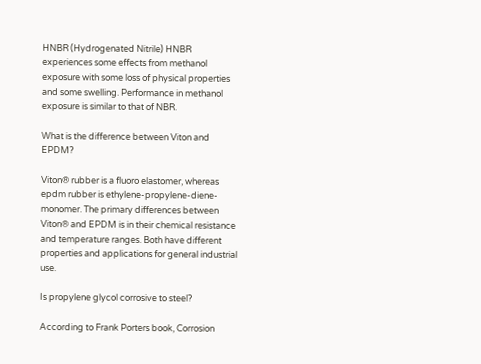HNBR (Hydrogenated Nitrile) HNBR experiences some effects from methanol exposure with some loss of physical properties and some swelling. Performance in methanol exposure is similar to that of NBR.

What is the difference between Viton and EPDM?

Viton® rubber is a fluoro elastomer, whereas epdm rubber is ethylene-propylene-diene-monomer. The primary differences between Viton® and EPDM is in their chemical resistance and temperature ranges. Both have different properties and applications for general industrial use.

Is propylene glycol corrosive to steel?

According to Frank Porters book, Corrosion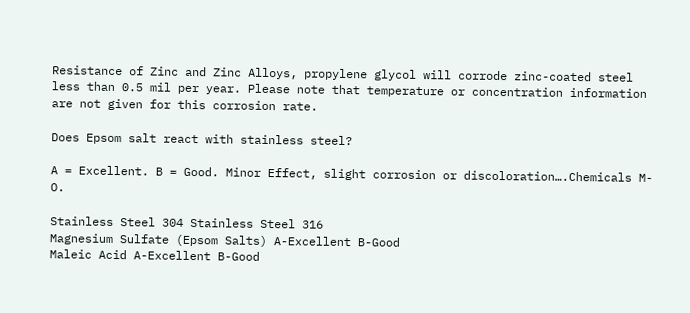Resistance of Zinc and Zinc Alloys, propylene glycol will corrode zinc-coated steel less than 0.5 mil per year. Please note that temperature or concentration information are not given for this corrosion rate.

Does Epsom salt react with stainless steel?

A = Excellent. B = Good. Minor Effect, slight corrosion or discoloration….Chemicals M-O.

Stainless Steel 304 Stainless Steel 316
Magnesium Sulfate (Epsom Salts) A-Excellent B-Good
Maleic Acid A-Excellent B-Good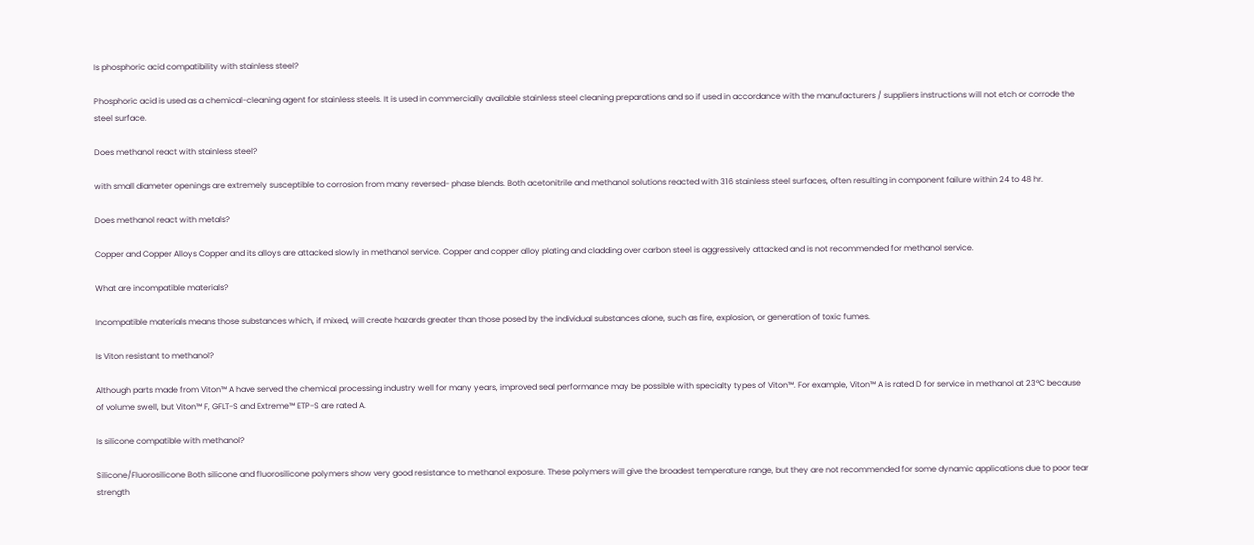Is phosphoric acid compatibility with stainless steel?

Phosphoric acid is used as a chemical-cleaning agent for stainless steels. It is used in commercially available stainless steel cleaning preparations and so if used in accordance with the manufacturers / suppliers instructions will not etch or corrode the steel surface.

Does methanol react with stainless steel?

with small diameter openings are extremely susceptible to corrosion from many reversed- phase blends. Both acetonitrile and methanol solutions reacted with 316 stainless steel surfaces, often resulting in component failure within 24 to 48 hr.

Does methanol react with metals?

Copper and Copper Alloys Copper and its alloys are attacked slowly in methanol service. Copper and copper alloy plating and cladding over carbon steel is aggressively attacked and is not recommended for methanol service.

What are incompatible materials?

Incompatible materials means those substances which, if mixed, will create hazards greater than those posed by the individual substances alone, such as fire, explosion, or generation of toxic fumes.

Is Viton resistant to methanol?

Although parts made from Viton™ A have served the chemical processing industry well for many years, improved seal performance may be possible with specialty types of Viton™. For example, Viton™ A is rated D for service in methanol at 23ºC because of volume swell, but Viton™ F, GFLT-S and Extreme™ ETP-S are rated A.

Is silicone compatible with methanol?

Silicone/Fluorosilicone Both silicone and fluorosilicone polymers show very good resistance to methanol exposure. These polymers will give the broadest temperature range, but they are not recommended for some dynamic applications due to poor tear strength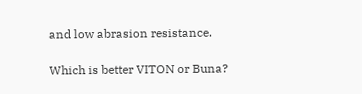and low abrasion resistance.

Which is better VITON or Buna?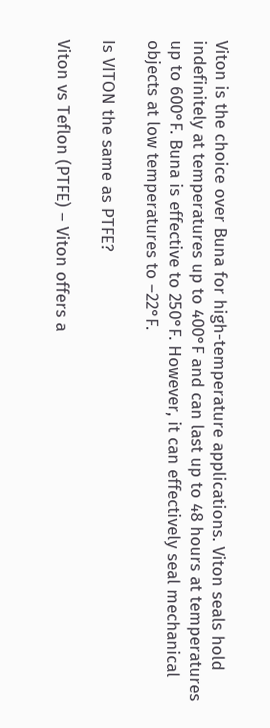Viton is the choice over Buna for high-temperature applications. Viton seals hold indefinitely at temperatures up to 400°F and can last up to 48 hours at temperatures up to 600°F. Buna is effective to 250°F. However, it can effectively seal mechanical objects at low temperatures to –22°F.

Is VITON the same as PTFE?

Viton vs Teflon (PTFE) – Viton offers a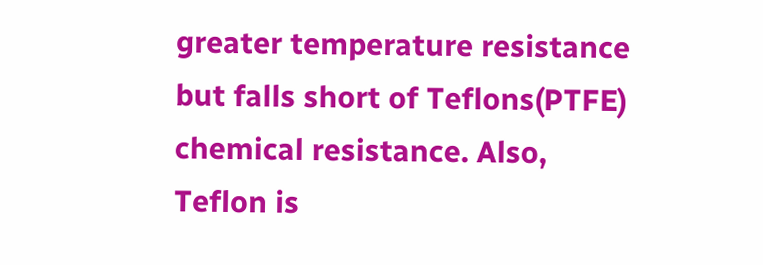greater temperature resistance but falls short of Teflons(PTFE) chemical resistance. Also, Teflon is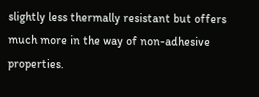slightly less thermally resistant but offers much more in the way of non-adhesive properties.